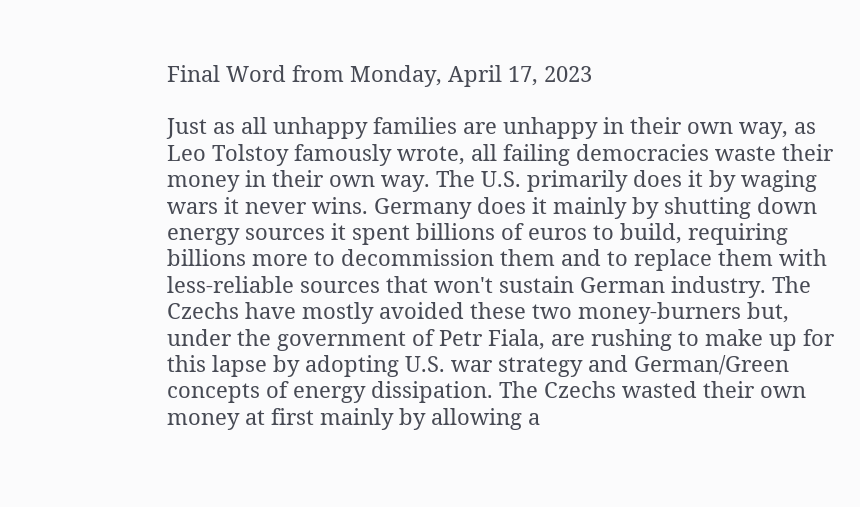Final Word from Monday, April 17, 2023

Just as all unhappy families are unhappy in their own way, as Leo Tolstoy famously wrote, all failing democracies waste their money in their own way. The U.S. primarily does it by waging wars it never wins. Germany does it mainly by shutting down energy sources it spent billions of euros to build, requiring billions more to decommission them and to replace them with less-reliable sources that won't sustain German industry. The Czechs have mostly avoided these two money-burners but, under the government of Petr Fiala, are rushing to make up for this lapse by adopting U.S. war strategy and German/Green concepts of energy dissipation. The Czechs wasted their own money at first mainly by allowing a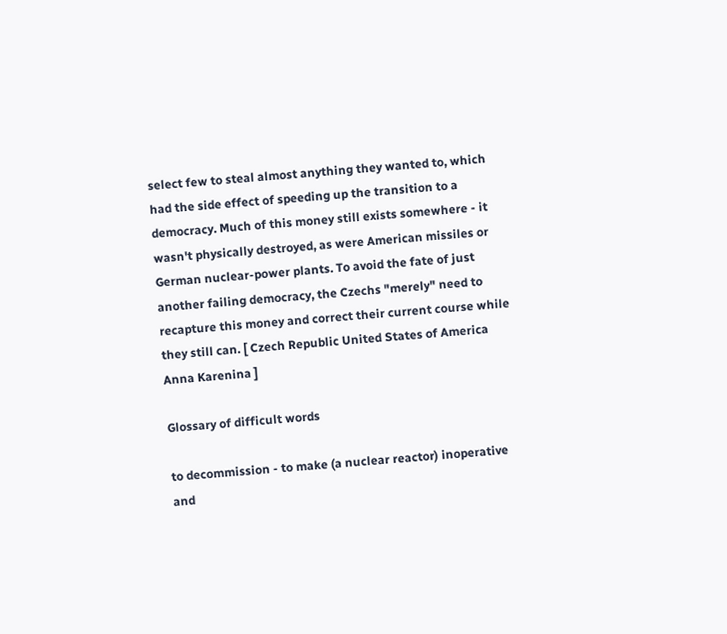select few to steal almost anything they wanted to, which had the side effect of speeding up the transition to a democracy. Much of this money still exists somewhere - it wasn't physically destroyed, as were American missiles or German nuclear-power plants. To avoid the fate of just another failing democracy, the Czechs "merely" need to recapture this money and correct their current course while they still can. [ Czech Republic United States of America Anna Karenina ]

Glossary of difficult words

to decommission - to make (a nuclear reactor) inoperative and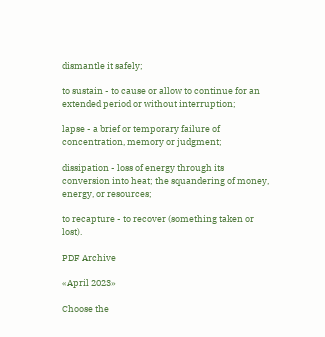dismantle it safely;

to sustain - to cause or allow to continue for an extended period or without interruption;

lapse - a brief or temporary failure of concentration, memory or judgment;

dissipation - loss of energy through its conversion into heat; the squandering of money, energy, or resources;

to recapture - to recover (something taken or lost).

PDF Archive

«April 2023»

Choose the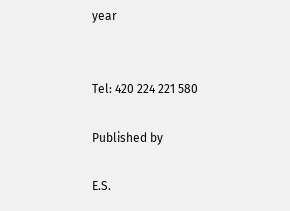year


Tel: 420 224 221 580

Published by

E.S.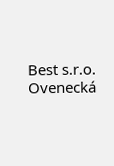Best s.r.o.
Ovenecká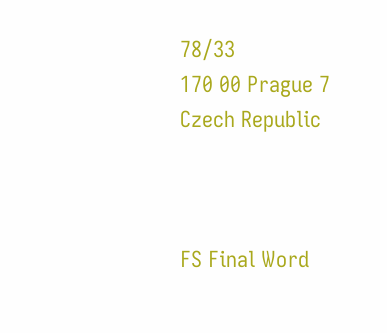78/33
170 00 Prague 7
Czech Republic



FS Final Word